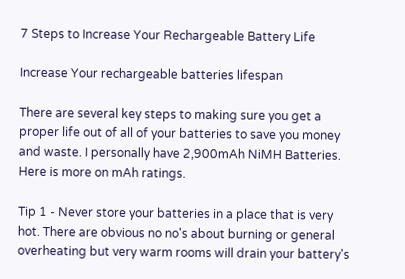7 Steps to Increase Your Rechargeable Battery Life

Increase Your rechargeable batteries lifespan

There are several key steps to making sure you get a proper life out of all of your batteries to save you money and waste. I personally have 2,900mAh NiMH Batteries. Here is more on mAh ratings.

Tip 1 - Never store your batteries in a place that is very hot. There are obvious no no's about burning or general overheating but very warm rooms will drain your battery's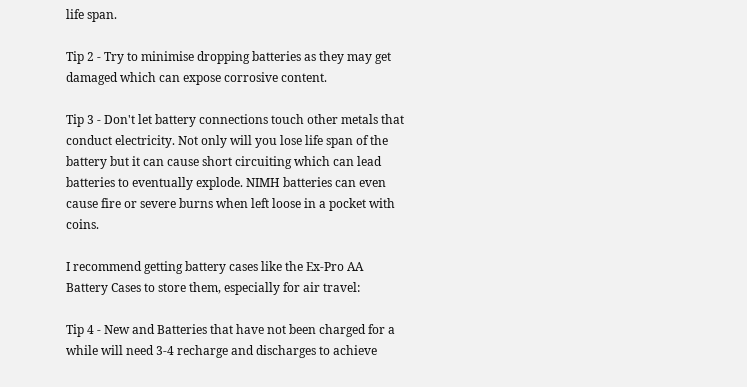life span.

Tip 2 - Try to minimise dropping batteries as they may get damaged which can expose corrosive content.

Tip 3 - Don't let battery connections touch other metals that conduct electricity. Not only will you lose life span of the battery but it can cause short circuiting which can lead batteries to eventually explode. NIMH batteries can even cause fire or severe burns when left loose in a pocket with coins.

I recommend getting battery cases like the Ex-Pro AA Battery Cases to store them, especially for air travel:

Tip 4 - New and Batteries that have not been charged for a while will need 3-4 recharge and discharges to achieve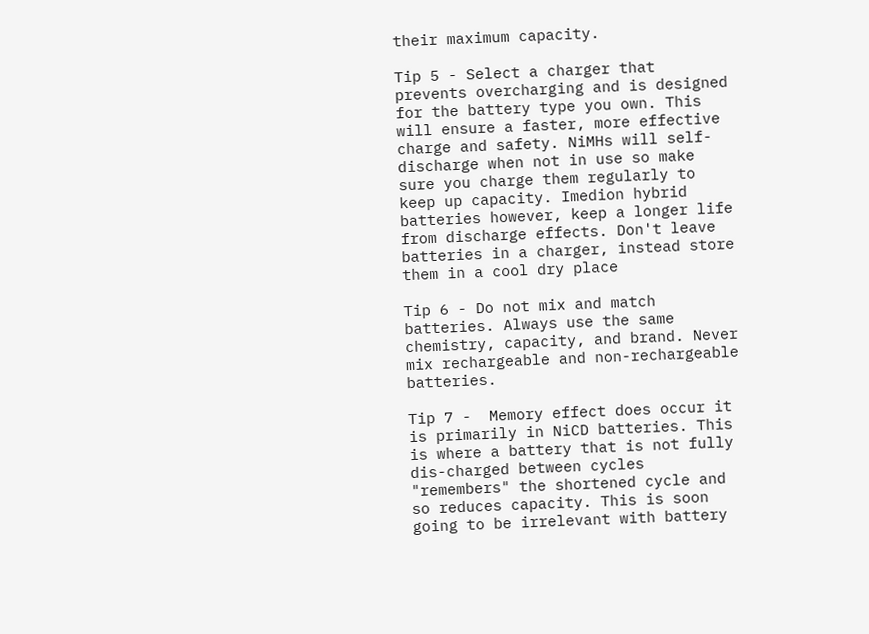their maximum capacity.

Tip 5 - Select a charger that prevents overcharging and is designed for the battery type you own. This will ensure a faster, more effective charge and safety. NiMHs will self-discharge when not in use so make sure you charge them regularly to keep up capacity. Imedion hybrid batteries however, keep a longer life from discharge effects. Don't leave batteries in a charger, instead store  them in a cool dry place

Tip 6 - Do not mix and match batteries. Always use the same chemistry, capacity, and brand. Never mix rechargeable and non-rechargeable batteries.

Tip 7 -  Memory effect does occur it is primarily in NiCD batteries. This is where a battery that is not fully dis-charged between cycles "remembers" the shortened cycle and so reduces capacity. This is soon going to be irrelevant with battery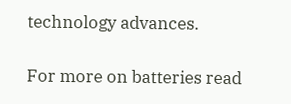technology advances.

For more on batteries read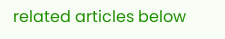related articles below